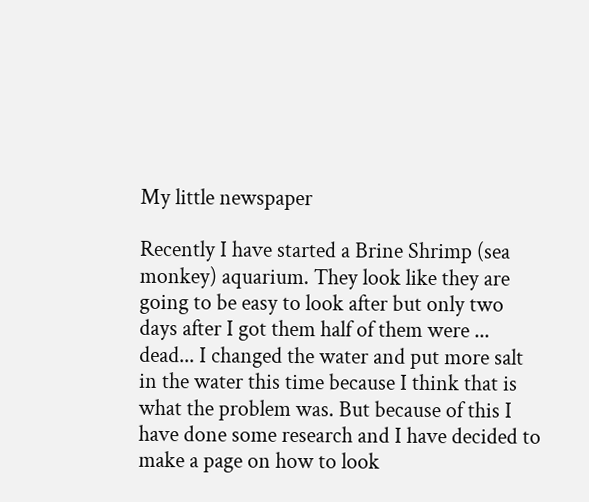My little newspaper

Recently I have started a Brine Shrimp (sea monkey) aquarium. They look like they are going to be easy to look after but only two days after I got them half of them were ... dead... I changed the water and put more salt in the water this time because I think that is what the problem was. But because of this I have done some research and I have decided to make a page on how to look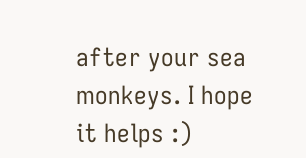after your sea monkeys. I hope it helps :)